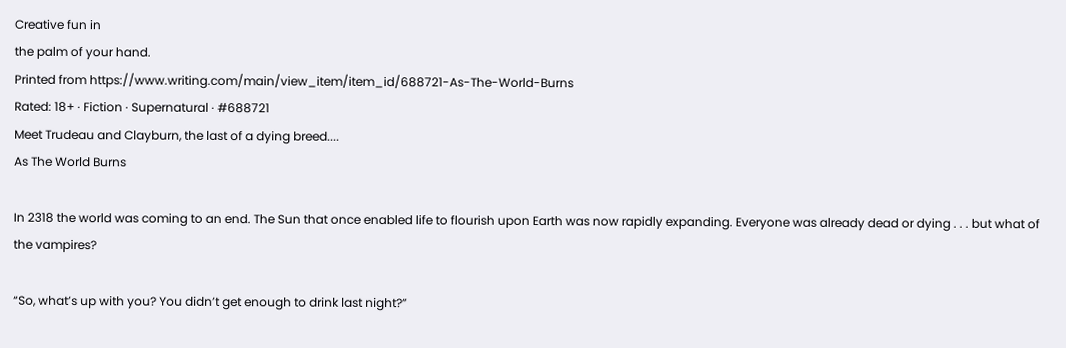Creative fun in
the palm of your hand.
Printed from https://www.writing.com/main/view_item/item_id/688721-As-The-World-Burns
Rated: 18+ · Fiction · Supernatural · #688721
Meet Trudeau and Clayburn, the last of a dying breed....
As The World Burns

In 2318 the world was coming to an end. The Sun that once enabled life to flourish upon Earth was now rapidly expanding. Everyone was already dead or dying . . . but what of the vampires?

“So, what’s up with you? You didn’t get enough to drink last night?”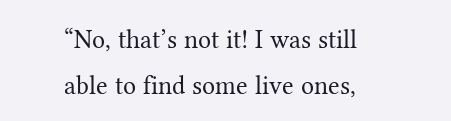“No, that’s not it! I was still able to find some live ones,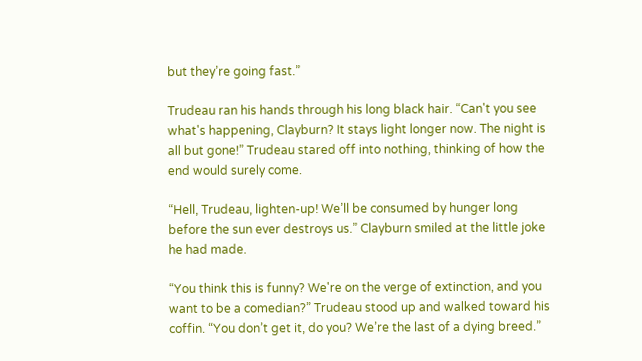but they’re going fast.”

Trudeau ran his hands through his long black hair. “Can't you see what's happening, Clayburn? It stays light longer now. The night is all but gone!” Trudeau stared off into nothing, thinking of how the end would surely come.

“Hell, Trudeau, lighten-up! We’ll be consumed by hunger long before the sun ever destroys us.” Clayburn smiled at the little joke he had made.

“You think this is funny? We're on the verge of extinction, and you want to be a comedian?” Trudeau stood up and walked toward his coffin. “You don’t get it, do you? We’re the last of a dying breed.”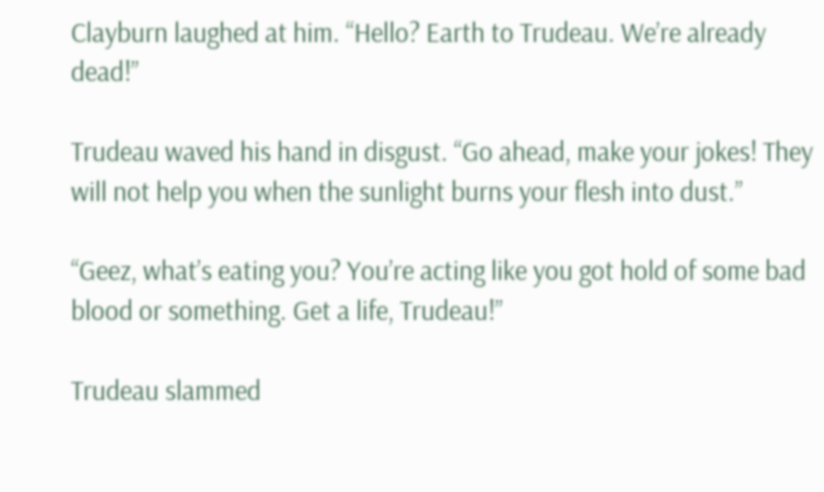Clayburn laughed at him. “Hello? Earth to Trudeau. We’re already dead!”

Trudeau waved his hand in disgust. “Go ahead, make your jokes! They will not help you when the sunlight burns your flesh into dust.”

“Geez, what’s eating you? You’re acting like you got hold of some bad blood or something. Get a life, Trudeau!”

Trudeau slammed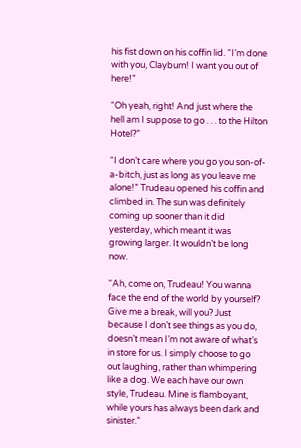his fist down on his coffin lid. “I’m done with you, Clayburn! I want you out of here!”

“Oh yeah, right! And just where the hell am I suppose to go . . . to the Hilton Hotel?”

“I don’t care where you go you son-of-a-bitch, just as long as you leave me alone!” Trudeau opened his coffin and climbed in. The sun was definitely coming up sooner than it did yesterday, which meant it was growing larger. It wouldn’t be long now.

“Ah, come on, Trudeau! You wanna face the end of the world by yourself? Give me a break, will you? Just because I don’t see things as you do, doesn’t mean I’m not aware of what’s in store for us. I simply choose to go out laughing, rather than whimpering like a dog. We each have our own style, Trudeau. Mine is flamboyant, while yours has always been dark and sinister.”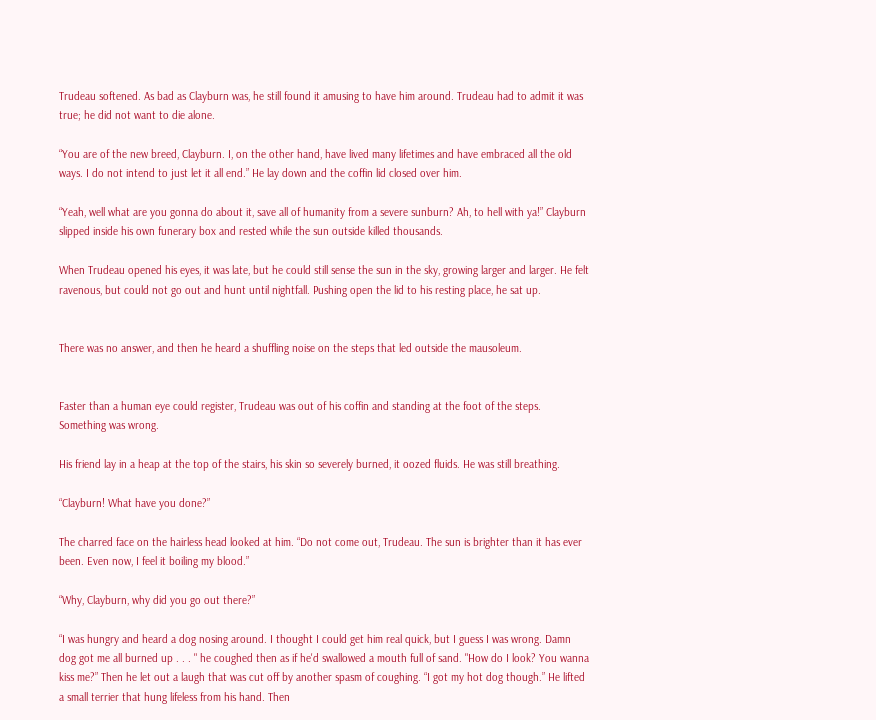Trudeau softened. As bad as Clayburn was, he still found it amusing to have him around. Trudeau had to admit it was true; he did not want to die alone.

“You are of the new breed, Clayburn. I, on the other hand, have lived many lifetimes and have embraced all the old ways. I do not intend to just let it all end.” He lay down and the coffin lid closed over him.

“Yeah, well what are you gonna do about it, save all of humanity from a severe sunburn? Ah, to hell with ya!” Clayburn slipped inside his own funerary box and rested while the sun outside killed thousands.

When Trudeau opened his eyes, it was late, but he could still sense the sun in the sky, growing larger and larger. He felt ravenous, but could not go out and hunt until nightfall. Pushing open the lid to his resting place, he sat up.


There was no answer, and then he heard a shuffling noise on the steps that led outside the mausoleum.


Faster than a human eye could register, Trudeau was out of his coffin and standing at the foot of the steps. Something was wrong.

His friend lay in a heap at the top of the stairs, his skin so severely burned, it oozed fluids. He was still breathing.

“Clayburn! What have you done?”

The charred face on the hairless head looked at him. “Do not come out, Trudeau. The sun is brighter than it has ever been. Even now, I feel it boiling my blood.”

“Why, Clayburn, why did you go out there?”

“I was hungry and heard a dog nosing around. I thought I could get him real quick, but I guess I was wrong. Damn dog got me all burned up . . . " he coughed then as if he'd swallowed a mouth full of sand. "How do I look? You wanna kiss me?” Then he let out a laugh that was cut off by another spasm of coughing. “I got my hot dog though.” He lifted a small terrier that hung lifeless from his hand. Then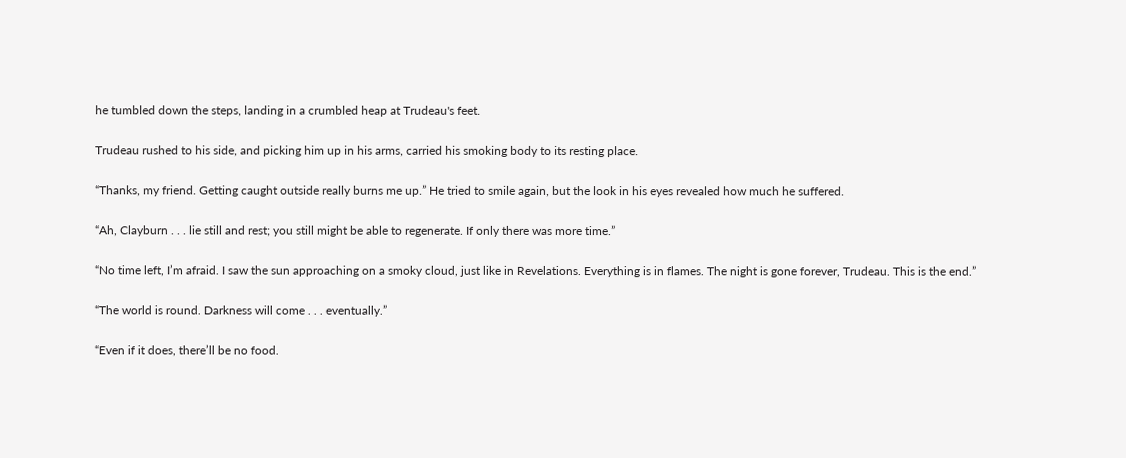he tumbled down the steps, landing in a crumbled heap at Trudeau's feet.

Trudeau rushed to his side, and picking him up in his arms, carried his smoking body to its resting place.

“Thanks, my friend. Getting caught outside really burns me up.” He tried to smile again, but the look in his eyes revealed how much he suffered.

“Ah, Clayburn . . . lie still and rest; you still might be able to regenerate. If only there was more time.”

“No time left, I’m afraid. I saw the sun approaching on a smoky cloud, just like in Revelations. Everything is in flames. The night is gone forever, Trudeau. This is the end.”

“The world is round. Darkness will come . . . eventually.”

“Even if it does, there’ll be no food.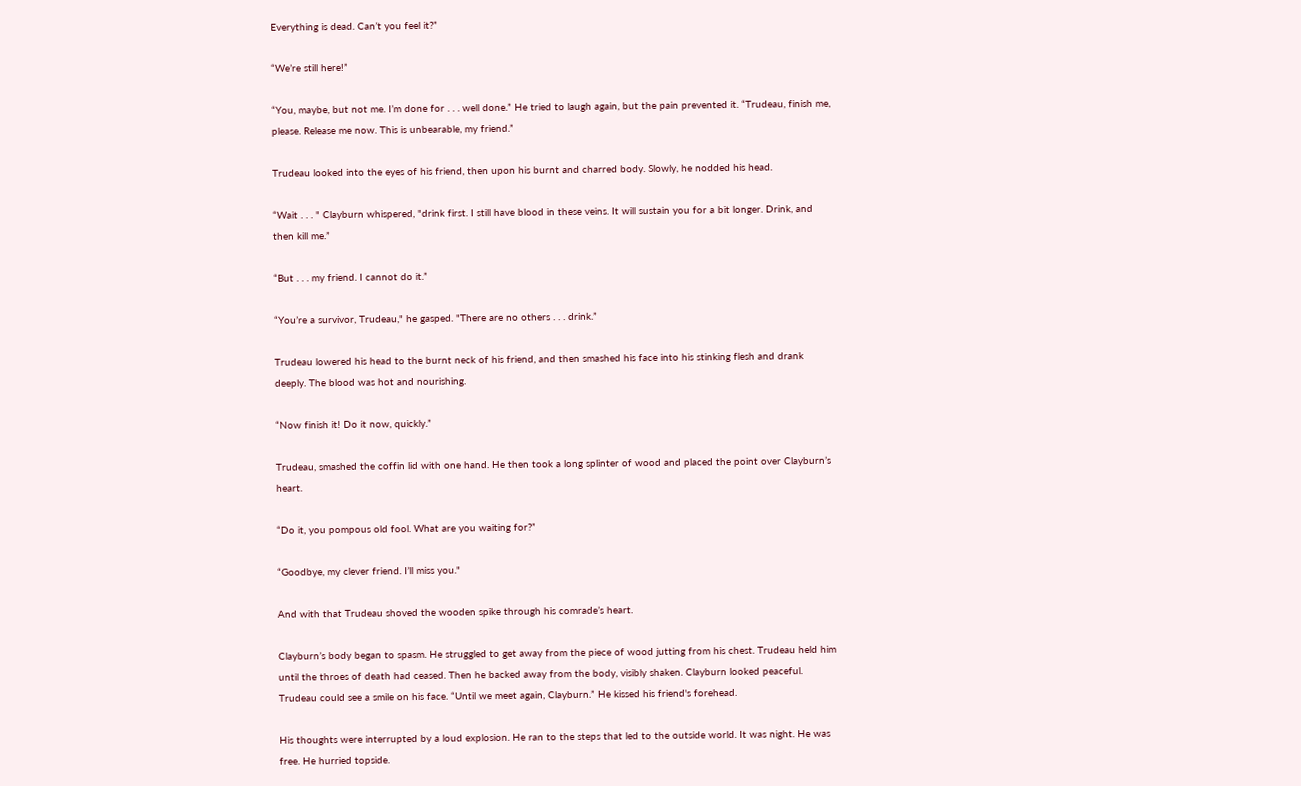Everything is dead. Can’t you feel it?”

“We’re still here!”

“You, maybe, but not me. I’m done for . . . well done.” He tried to laugh again, but the pain prevented it. “Trudeau, finish me, please. Release me now. This is unbearable, my friend.”

Trudeau looked into the eyes of his friend, then upon his burnt and charred body. Slowly, he nodded his head.

“Wait . . . " Clayburn whispered, "drink first. I still have blood in these veins. It will sustain you for a bit longer. Drink, and then kill me.”

“But . . . my friend. I cannot do it.”

“You’re a survivor, Trudeau," he gasped. "There are no others . . . drink.”

Trudeau lowered his head to the burnt neck of his friend, and then smashed his face into his stinking flesh and drank deeply. The blood was hot and nourishing.

“Now finish it! Do it now, quickly.”

Trudeau, smashed the coffin lid with one hand. He then took a long splinter of wood and placed the point over Clayburn’s heart.

“Do it, you pompous old fool. What are you waiting for?”

“Goodbye, my clever friend. I’ll miss you."

And with that Trudeau shoved the wooden spike through his comrade’s heart.

Clayburn’s body began to spasm. He struggled to get away from the piece of wood jutting from his chest. Trudeau held him until the throes of death had ceased. Then he backed away from the body, visibly shaken. Clayburn looked peaceful. Trudeau could see a smile on his face. “Until we meet again, Clayburn.” He kissed his friend's forehead.

His thoughts were interrupted by a loud explosion. He ran to the steps that led to the outside world. It was night. He was free. He hurried topside.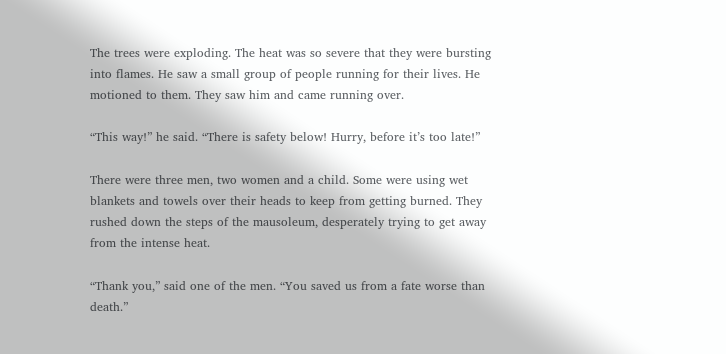The trees were exploding. The heat was so severe that they were bursting into flames. He saw a small group of people running for their lives. He motioned to them. They saw him and came running over.

“This way!” he said. “There is safety below! Hurry, before it’s too late!”

There were three men, two women and a child. Some were using wet blankets and towels over their heads to keep from getting burned. They rushed down the steps of the mausoleum, desperately trying to get away from the intense heat.

“Thank you,” said one of the men. “You saved us from a fate worse than death.”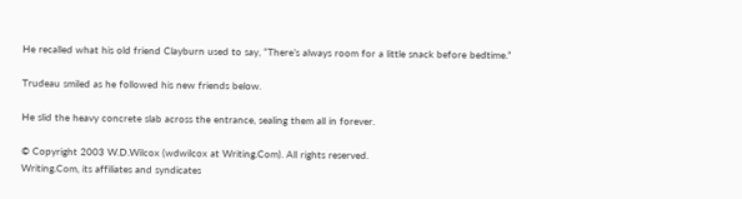He recalled what his old friend Clayburn used to say, “There’s always room for a little snack before bedtime.”

Trudeau smiled as he followed his new friends below.

He slid the heavy concrete slab across the entrance, sealing them all in forever.

© Copyright 2003 W.D.Wilcox (wdwilcox at Writing.Com). All rights reserved.
Writing.Com, its affiliates and syndicates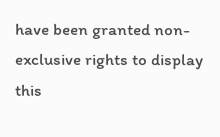have been granted non-exclusive rights to display this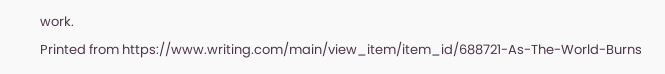work.
Printed from https://www.writing.com/main/view_item/item_id/688721-As-The-World-Burns